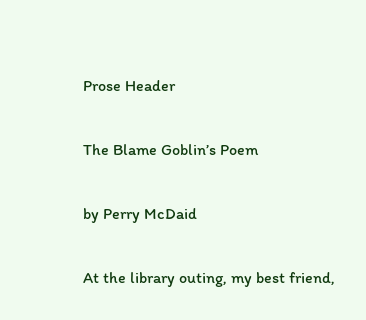Prose Header

The Blame Goblin’s Poem

by Perry McDaid

At the library outing, my best friend,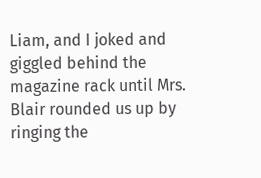Liam, and I joked and giggled behind the magazine rack until Mrs. Blair rounded us up by ringing the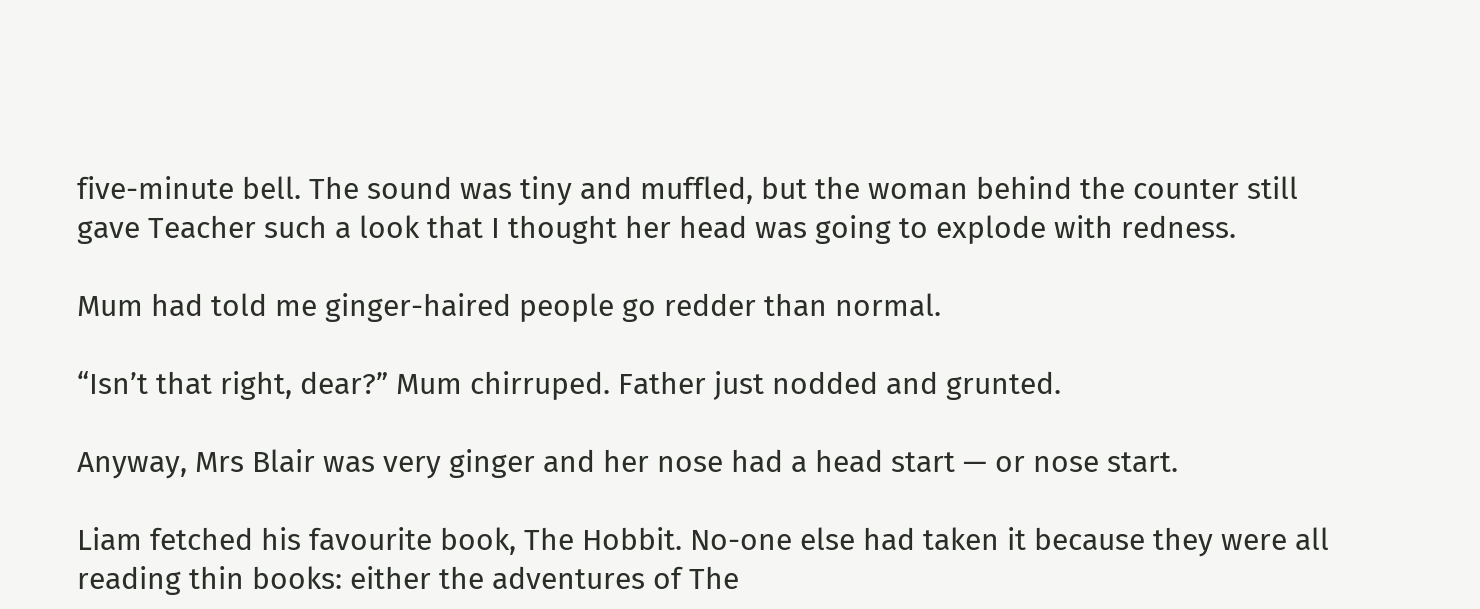five-minute bell. The sound was tiny and muffled, but the woman behind the counter still gave Teacher such a look that I thought her head was going to explode with redness.

Mum had told me ginger-haired people go redder than normal.

“Isn’t that right, dear?” Mum chirruped. Father just nodded and grunted.

Anyway, Mrs Blair was very ginger and her nose had a head start — or nose start.

Liam fetched his favourite book, The Hobbit. No-one else had taken it because they were all reading thin books: either the adventures of The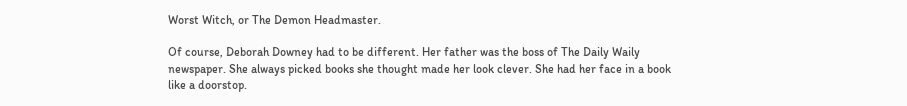Worst Witch, or The Demon Headmaster.

Of course, Deborah Downey had to be different. Her father was the boss of The Daily Waily newspaper. She always picked books she thought made her look clever. She had her face in a book like a doorstop.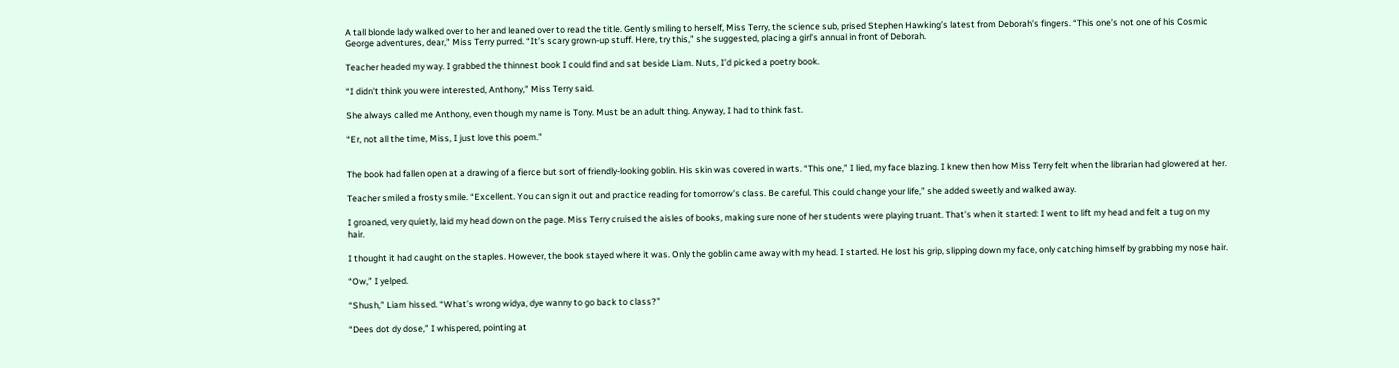A tall blonde lady walked over to her and leaned over to read the title. Gently smiling to herself, Miss Terry, the science sub, prised Stephen Hawking’s latest from Deborah’s fingers. “This one’s not one of his Cosmic George adventures, dear,” Miss Terry purred. “It’s scary grown-up stuff. Here, try this,” she suggested, placing a girl’s annual in front of Deborah.

Teacher headed my way. I grabbed the thinnest book I could find and sat beside Liam. Nuts, I’d picked a poetry book.

“I didn’t think you were interested, Anthony,” Miss Terry said.

She always called me Anthony, even though my name is Tony. Must be an adult thing. Anyway, I had to think fast.

“Er, not all the time, Miss, I just love this poem.”


The book had fallen open at a drawing of a fierce but sort of friendly-looking goblin. His skin was covered in warts. “This one,” I lied, my face blazing. I knew then how Miss Terry felt when the librarian had glowered at her.

Teacher smiled a frosty smile. “Excellent. You can sign it out and practice reading for tomorrow’s class. Be careful. This could change your life,” she added sweetly and walked away.

I groaned, very quietly, laid my head down on the page. Miss Terry cruised the aisles of books, making sure none of her students were playing truant. That’s when it started: I went to lift my head and felt a tug on my hair.

I thought it had caught on the staples. However, the book stayed where it was. Only the goblin came away with my head. I started. He lost his grip, slipping down my face, only catching himself by grabbing my nose hair.

“Ow,” I yelped.

“Shush,” Liam hissed. “What’s wrong widya, dye wanny to go back to class?”

“Dees dot dy dose,” I whispered, pointing at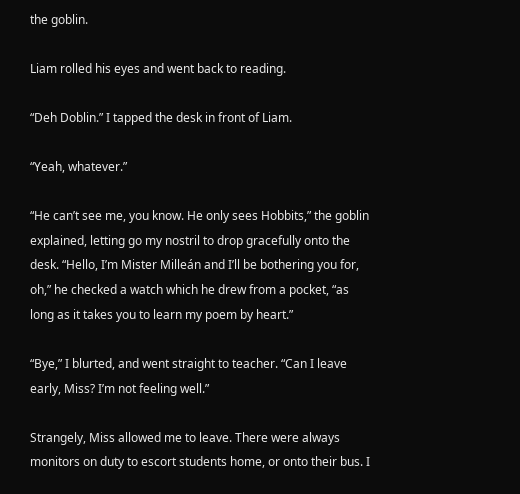the goblin.

Liam rolled his eyes and went back to reading.

“Deh Doblin.” I tapped the desk in front of Liam.

“Yeah, whatever.”

“He can’t see me, you know. He only sees Hobbits,” the goblin explained, letting go my nostril to drop gracefully onto the desk. “Hello, I’m Mister Milleán and I’ll be bothering you for, oh,” he checked a watch which he drew from a pocket, “as long as it takes you to learn my poem by heart.”

“Bye,” I blurted, and went straight to teacher. “Can I leave early, Miss? I’m not feeling well.”

Strangely, Miss allowed me to leave. There were always monitors on duty to escort students home, or onto their bus. I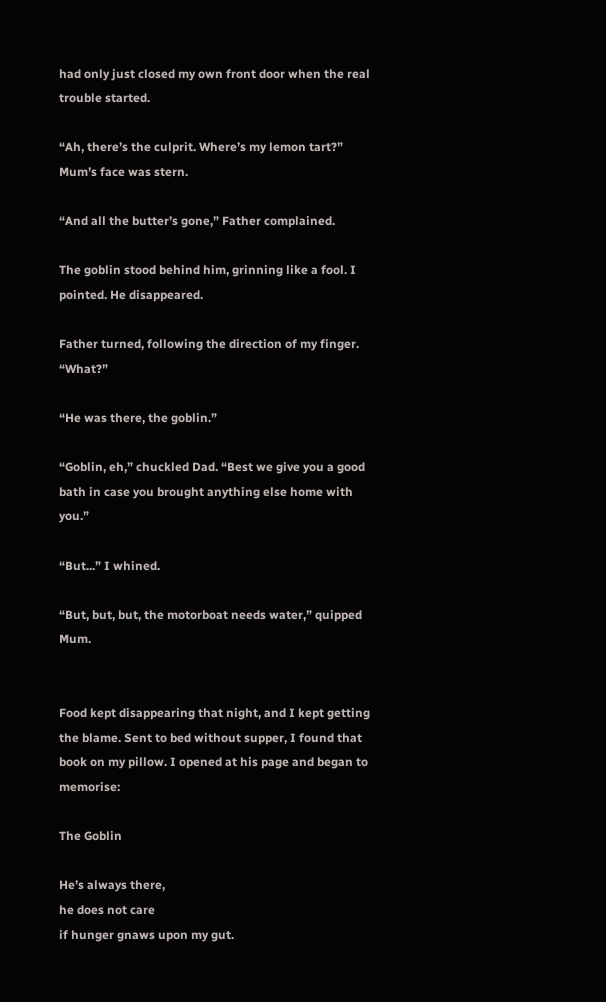had only just closed my own front door when the real trouble started.

“Ah, there’s the culprit. Where’s my lemon tart?” Mum’s face was stern.

“And all the butter’s gone,” Father complained.

The goblin stood behind him, grinning like a fool. I pointed. He disappeared.

Father turned, following the direction of my finger. “What?”

“He was there, the goblin.”

“Goblin, eh,” chuckled Dad. “Best we give you a good bath in case you brought anything else home with you.”

“But...” I whined.

“But, but, but, the motorboat needs water,” quipped Mum.


Food kept disappearing that night, and I kept getting the blame. Sent to bed without supper, I found that book on my pillow. I opened at his page and began to memorise:

The Goblin

He’s always there,
he does not care
if hunger gnaws upon my gut.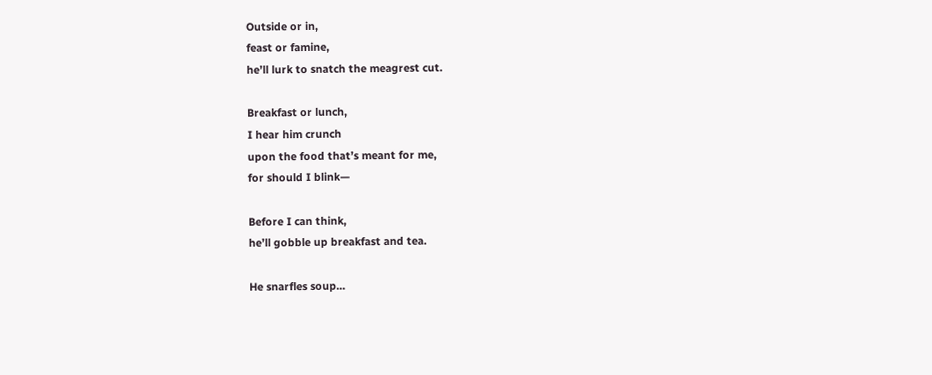Outside or in,
feast or famine,
he’ll lurk to snatch the meagrest cut.

Breakfast or lunch,
I hear him crunch
upon the food that’s meant for me,
for should I blink—

Before I can think,
he’ll gobble up breakfast and tea.

He snarfles soup...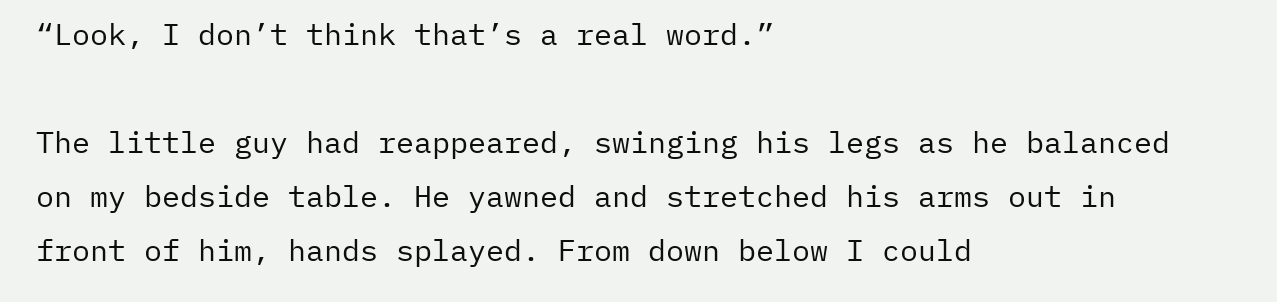“Look, I don’t think that’s a real word.”

The little guy had reappeared, swinging his legs as he balanced on my bedside table. He yawned and stretched his arms out in front of him, hands splayed. From down below I could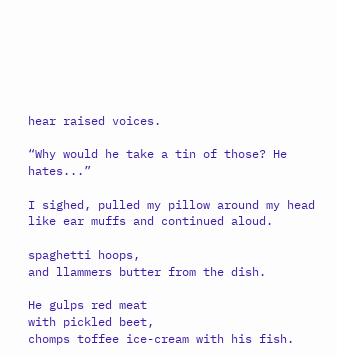hear raised voices.

“Why would he take a tin of those? He hates...”

I sighed, pulled my pillow around my head like ear muffs and continued aloud.

spaghetti hoops,
and llammers butter from the dish.

He gulps red meat
with pickled beet,
chomps toffee ice-cream with his fish.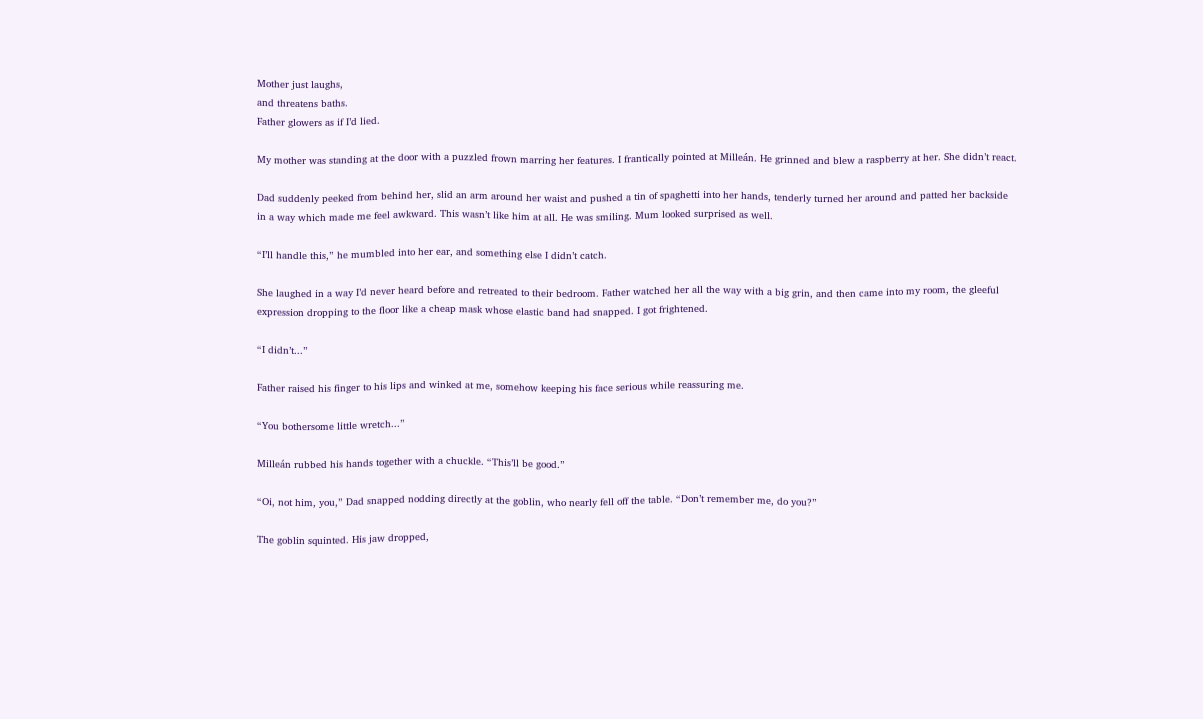Mother just laughs,
and threatens baths.
Father glowers as if I’d lied.

My mother was standing at the door with a puzzled frown marring her features. I frantically pointed at Milleán. He grinned and blew a raspberry at her. She didn’t react.

Dad suddenly peeked from behind her, slid an arm around her waist and pushed a tin of spaghetti into her hands, tenderly turned her around and patted her backside in a way which made me feel awkward. This wasn’t like him at all. He was smiling. Mum looked surprised as well.

“I’ll handle this,” he mumbled into her ear, and something else I didn’t catch.

She laughed in a way I’d never heard before and retreated to their bedroom. Father watched her all the way with a big grin, and then came into my room, the gleeful expression dropping to the floor like a cheap mask whose elastic band had snapped. I got frightened.

“I didn’t...”

Father raised his finger to his lips and winked at me, somehow keeping his face serious while reassuring me.

“You bothersome little wretch...”

Milleán rubbed his hands together with a chuckle. “This’ll be good.”

“Oi, not him, you,” Dad snapped nodding directly at the goblin, who nearly fell off the table. “Don’t remember me, do you?”

The goblin squinted. His jaw dropped,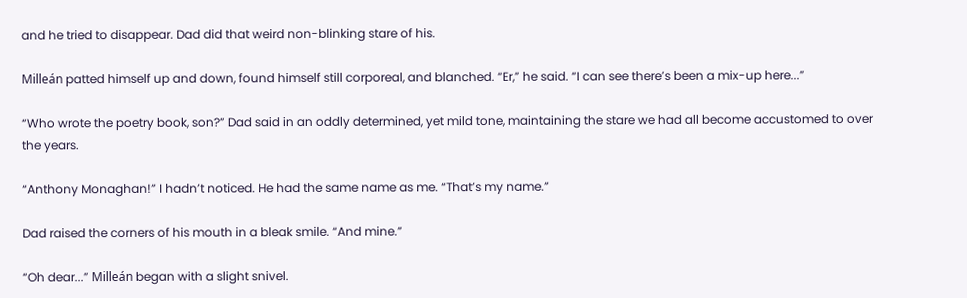and he tried to disappear. Dad did that weird non-blinking stare of his.

Milleán patted himself up and down, found himself still corporeal, and blanched. “Er,” he said. “I can see there’s been a mix-up here...”

“Who wrote the poetry book, son?” Dad said in an oddly determined, yet mild tone, maintaining the stare we had all become accustomed to over the years.

“Anthony Monaghan!” I hadn’t noticed. He had the same name as me. “That’s my name.”

Dad raised the corners of his mouth in a bleak smile. “And mine.”

“Oh dear...” Milleán began with a slight snivel.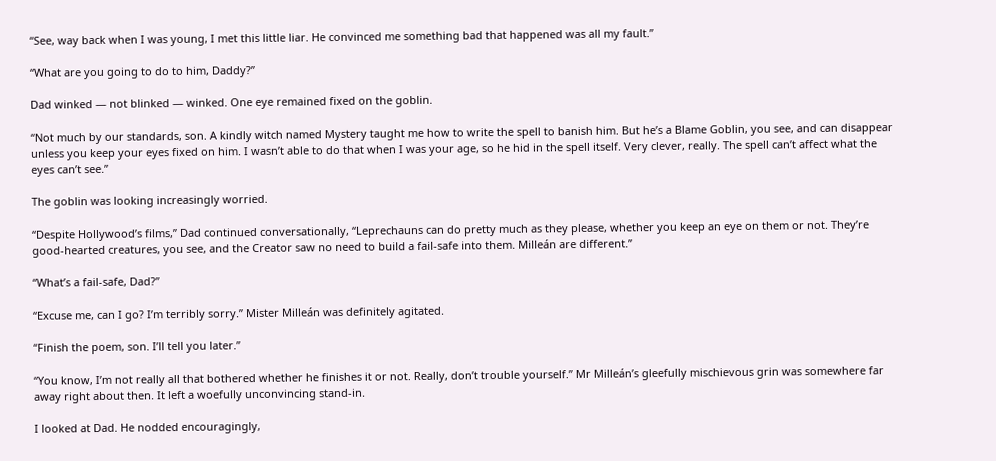“See, way back when I was young, I met this little liar. He convinced me something bad that happened was all my fault.”

“What are you going to do to him, Daddy?”

Dad winked — not blinked — winked. One eye remained fixed on the goblin.

“Not much by our standards, son. A kindly witch named Mystery taught me how to write the spell to banish him. But he’s a Blame Goblin, you see, and can disappear unless you keep your eyes fixed on him. I wasn’t able to do that when I was your age, so he hid in the spell itself. Very clever, really. The spell can’t affect what the eyes can’t see.”

The goblin was looking increasingly worried.

“Despite Hollywood’s films,” Dad continued conversationally, “Leprechauns can do pretty much as they please, whether you keep an eye on them or not. They’re good-hearted creatures, you see, and the Creator saw no need to build a fail-safe into them. Milleán are different.”

“What’s a fail-safe, Dad?”

“Excuse me, can I go? I’m terribly sorry.” Mister Milleán was definitely agitated.

“Finish the poem, son. I’ll tell you later.”

“You know, I’m not really all that bothered whether he finishes it or not. Really, don’t trouble yourself.” Mr Milleán’s gleefully mischievous grin was somewhere far away right about then. It left a woefully unconvincing stand-in.

I looked at Dad. He nodded encouragingly,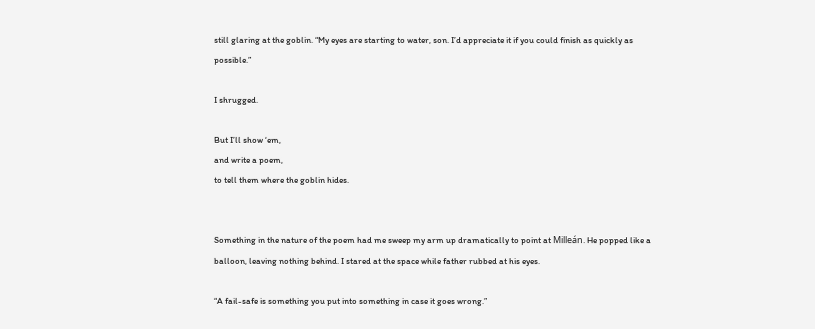still glaring at the goblin. “My eyes are starting to water, son. I’d appreciate it if you could finish as quickly as possible.”

I shrugged.

But I’ll show ‘em,
and write a poem,
to tell them where the goblin hides.


Something in the nature of the poem had me sweep my arm up dramatically to point at Milleán. He popped like a balloon, leaving nothing behind. I stared at the space while father rubbed at his eyes.

“A fail-safe is something you put into something in case it goes wrong.”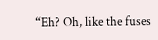“Eh? Oh, like the fuses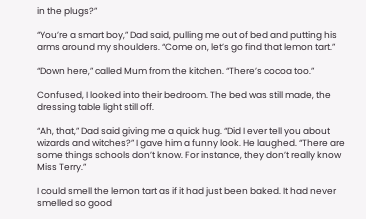in the plugs?”

“You’re a smart boy,” Dad said, pulling me out of bed and putting his arms around my shoulders. “Come on, let’s go find that lemon tart.”

“Down here,” called Mum from the kitchen. “There’s cocoa too.”

Confused, I looked into their bedroom. The bed was still made, the dressing table light still off.

“Ah, that,” Dad said giving me a quick hug. “Did I ever tell you about wizards and witches?” I gave him a funny look. He laughed. “There are some things schools don’t know. For instance, they don’t really know Miss Terry.”

I could smell the lemon tart as if it had just been baked. It had never smelled so good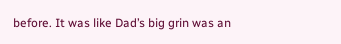before. It was like Dad’s big grin was an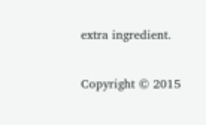extra ingredient.

Copyright © 2015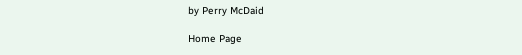by Perry McDaid

Home Page